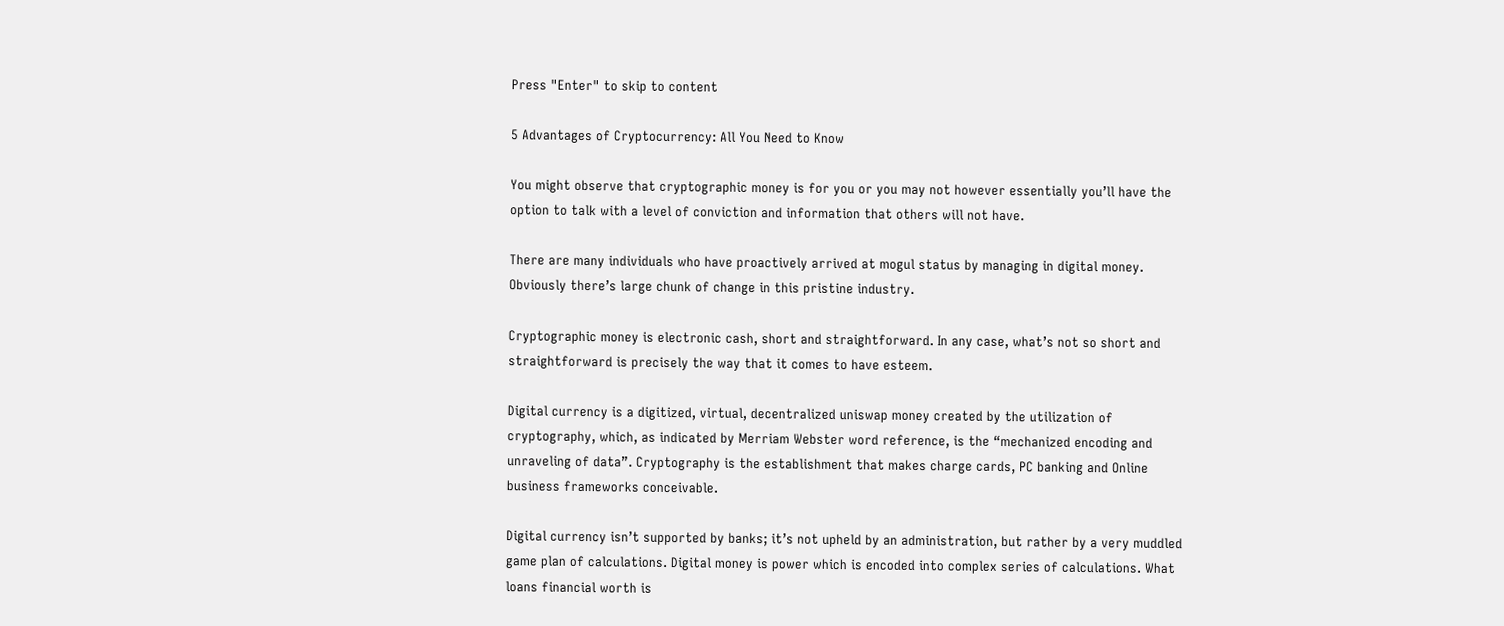Press "Enter" to skip to content

5 Advantages of Cryptocurrency: All You Need to Know

You might observe that cryptographic money is for you or you may not however essentially you’ll have the option to talk with a level of conviction and information that others will not have.

There are many individuals who have proactively arrived at mogul status by managing in digital money. Obviously there’s large chunk of change in this pristine industry.

Cryptographic money is electronic cash, short and straightforward. In any case, what’s not so short and straightforward is precisely the way that it comes to have esteem.

Digital currency is a digitized, virtual, decentralized uniswap money created by the utilization of cryptography, which, as indicated by Merriam Webster word reference, is the “mechanized encoding and unraveling of data”. Cryptography is the establishment that makes charge cards, PC banking and Online business frameworks conceivable.

Digital currency isn’t supported by banks; it’s not upheld by an administration, but rather by a very muddled game plan of calculations. Digital money is power which is encoded into complex series of calculations. What loans financial worth is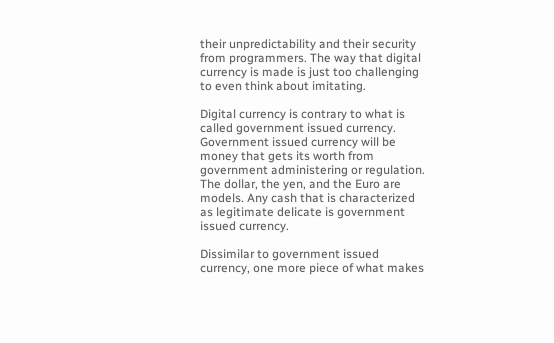their unpredictability and their security from programmers. The way that digital currency is made is just too challenging to even think about imitating.

Digital currency is contrary to what is called government issued currency. Government issued currency will be money that gets its worth from government administering or regulation. The dollar, the yen, and the Euro are models. Any cash that is characterized as legitimate delicate is government issued currency.

Dissimilar to government issued currency, one more piece of what makes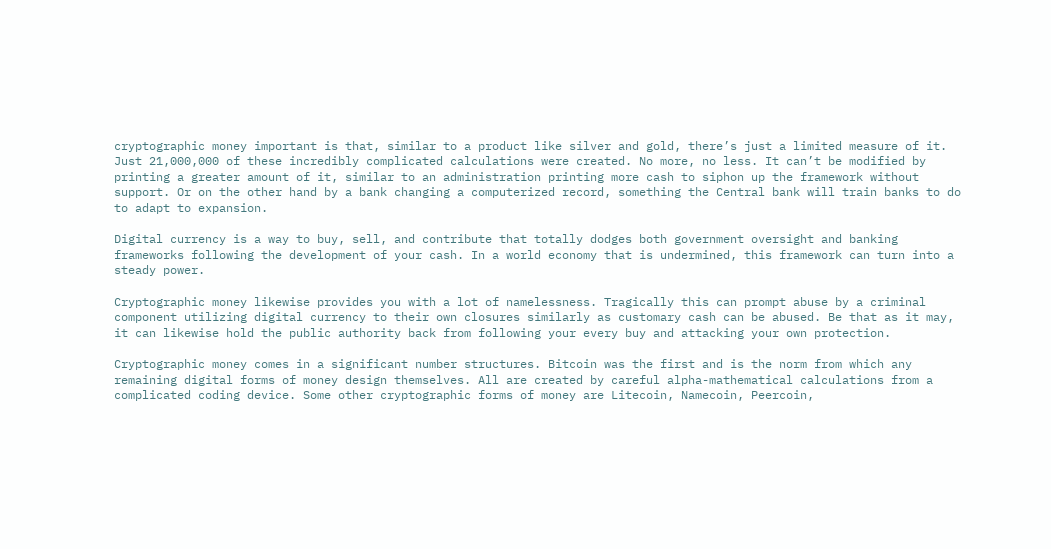cryptographic money important is that, similar to a product like silver and gold, there’s just a limited measure of it. Just 21,000,000 of these incredibly complicated calculations were created. No more, no less. It can’t be modified by printing a greater amount of it, similar to an administration printing more cash to siphon up the framework without support. Or on the other hand by a bank changing a computerized record, something the Central bank will train banks to do to adapt to expansion.

Digital currency is a way to buy, sell, and contribute that totally dodges both government oversight and banking frameworks following the development of your cash. In a world economy that is undermined, this framework can turn into a steady power.

Cryptographic money likewise provides you with a lot of namelessness. Tragically this can prompt abuse by a criminal component utilizing digital currency to their own closures similarly as customary cash can be abused. Be that as it may, it can likewise hold the public authority back from following your every buy and attacking your own protection.

Cryptographic money comes in a significant number structures. Bitcoin was the first and is the norm from which any remaining digital forms of money design themselves. All are created by careful alpha-mathematical calculations from a complicated coding device. Some other cryptographic forms of money are Litecoin, Namecoin, Peercoin,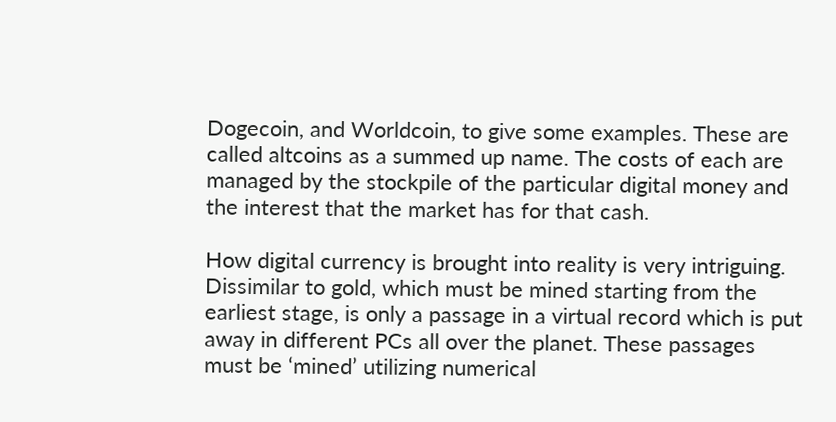Dogecoin, and Worldcoin, to give some examples. These are called altcoins as a summed up name. The costs of each are managed by the stockpile of the particular digital money and the interest that the market has for that cash.

How digital currency is brought into reality is very intriguing. Dissimilar to gold, which must be mined starting from the earliest stage, is only a passage in a virtual record which is put away in different PCs all over the planet. These passages must be ‘mined’ utilizing numerical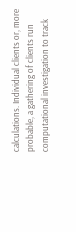calculations. Individual clients or, more probable, a gathering of clients run computational investigation to track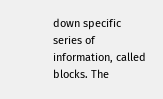down specific series of information, called blocks. The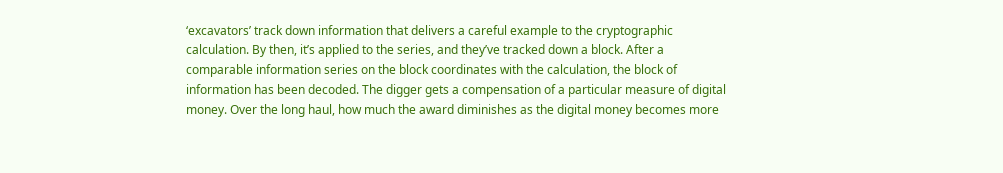‘excavators’ track down information that delivers a careful example to the cryptographic calculation. By then, it’s applied to the series, and they’ve tracked down a block. After a comparable information series on the block coordinates with the calculation, the block of information has been decoded. The digger gets a compensation of a particular measure of digital money. Over the long haul, how much the award diminishes as the digital money becomes more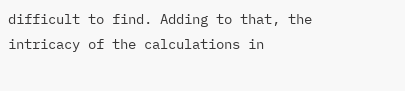difficult to find. Adding to that, the intricacy of the calculations in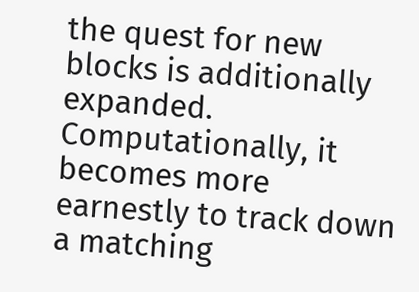the quest for new blocks is additionally expanded. Computationally, it becomes more earnestly to track down a matching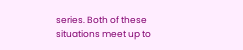series. Both of these situations meet up to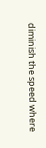diminish the speed where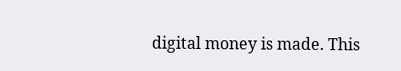digital money is made. This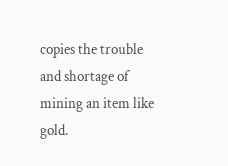copies the trouble and shortage of mining an item like gold.